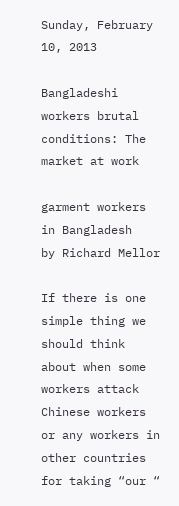Sunday, February 10, 2013

Bangladeshi workers brutal conditions: The market at work

garment workers in Bangladesh
by Richard Mellor

If there is one simple thing we should think about when some workers attack Chinese workers or any workers in other countries for taking “our “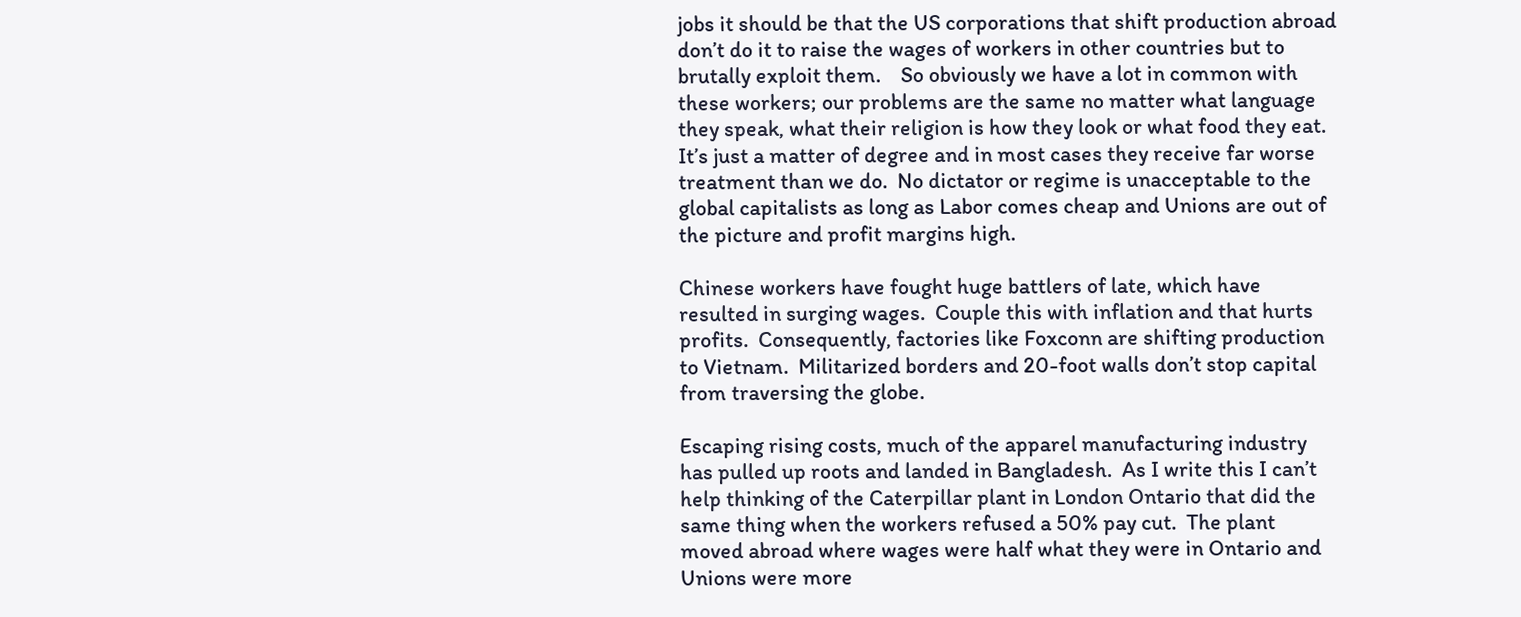jobs it should be that the US corporations that shift production abroad don’t do it to raise the wages of workers in other countries but to brutally exploit them.    So obviously we have a lot in common with these workers; our problems are the same no matter what language they speak, what their religion is how they look or what food they eat.  It’s just a matter of degree and in most cases they receive far worse treatment than we do.  No dictator or regime is unacceptable to the global capitalists as long as Labor comes cheap and Unions are out of the picture and profit margins high.

Chinese workers have fought huge battlers of late, which have resulted in surging wages.  Couple this with inflation and that hurts profits.  Consequently, factories like Foxconn are shifting production to Vietnam.  Militarized borders and 20-foot walls don’t stop capital from traversing the globe.

Escaping rising costs, much of the apparel manufacturing industry has pulled up roots and landed in Bangladesh.  As I write this I can’t help thinking of the Caterpillar plant in London Ontario that did the same thing when the workers refused a 50% pay cut.  The plant moved abroad where wages were half what they were in Ontario and Unions were more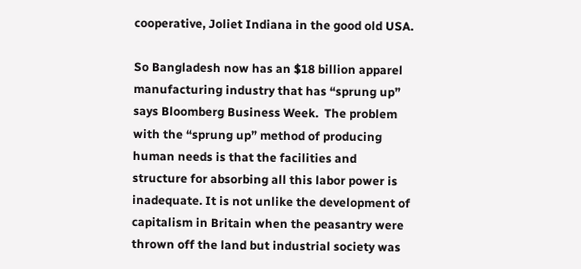cooperative, Joliet Indiana in the good old USA.

So Bangladesh now has an $18 billion apparel manufacturing industry that has “sprung up” says Bloomberg Business Week.  The problem with the “sprung up” method of producing human needs is that the facilities and structure for absorbing all this labor power is inadequate. It is not unlike the development of capitalism in Britain when the peasantry were thrown off the land but industrial society was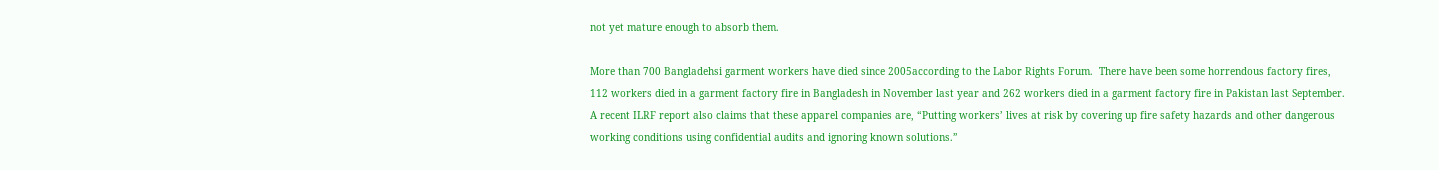not yet mature enough to absorb them.

More than 700 Bangladehsi garment workers have died since 2005according to the Labor Rights Forum.  There have been some horrendous factory fires, 112 workers died in a garment factory fire in Bangladesh in November last year and 262 workers died in a garment factory fire in Pakistan last September. A recent ILRF report also claims that these apparel companies are, “Putting workers’ lives at risk by covering up fire safety hazards and other dangerous working conditions using confidential audits and ignoring known solutions.”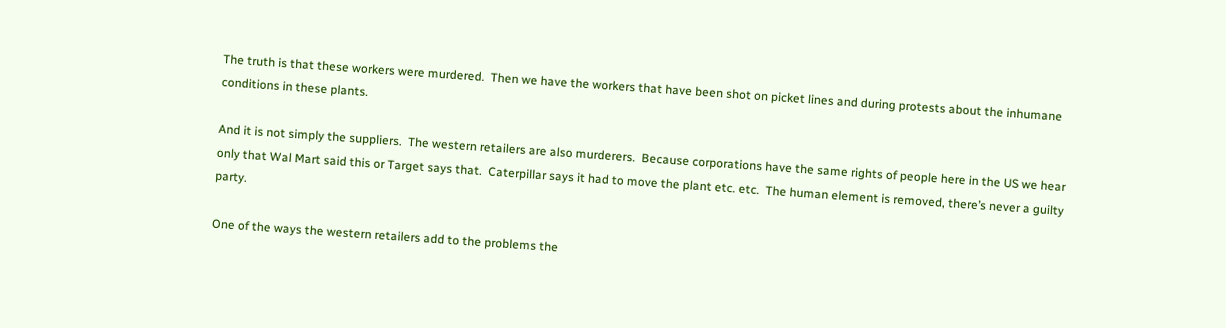The truth is that these workers were murdered.  Then we have the workers that have been shot on picket lines and during protests about the inhumane conditions in these plants.

And it is not simply the suppliers.  The western retailers are also murderers.  Because corporations have the same rights of people here in the US we hear only that Wal Mart said this or Target says that.  Caterpillar says it had to move the plant etc. etc.  The human element is removed, there’s never a guilty party.

One of the ways the western retailers add to the problems the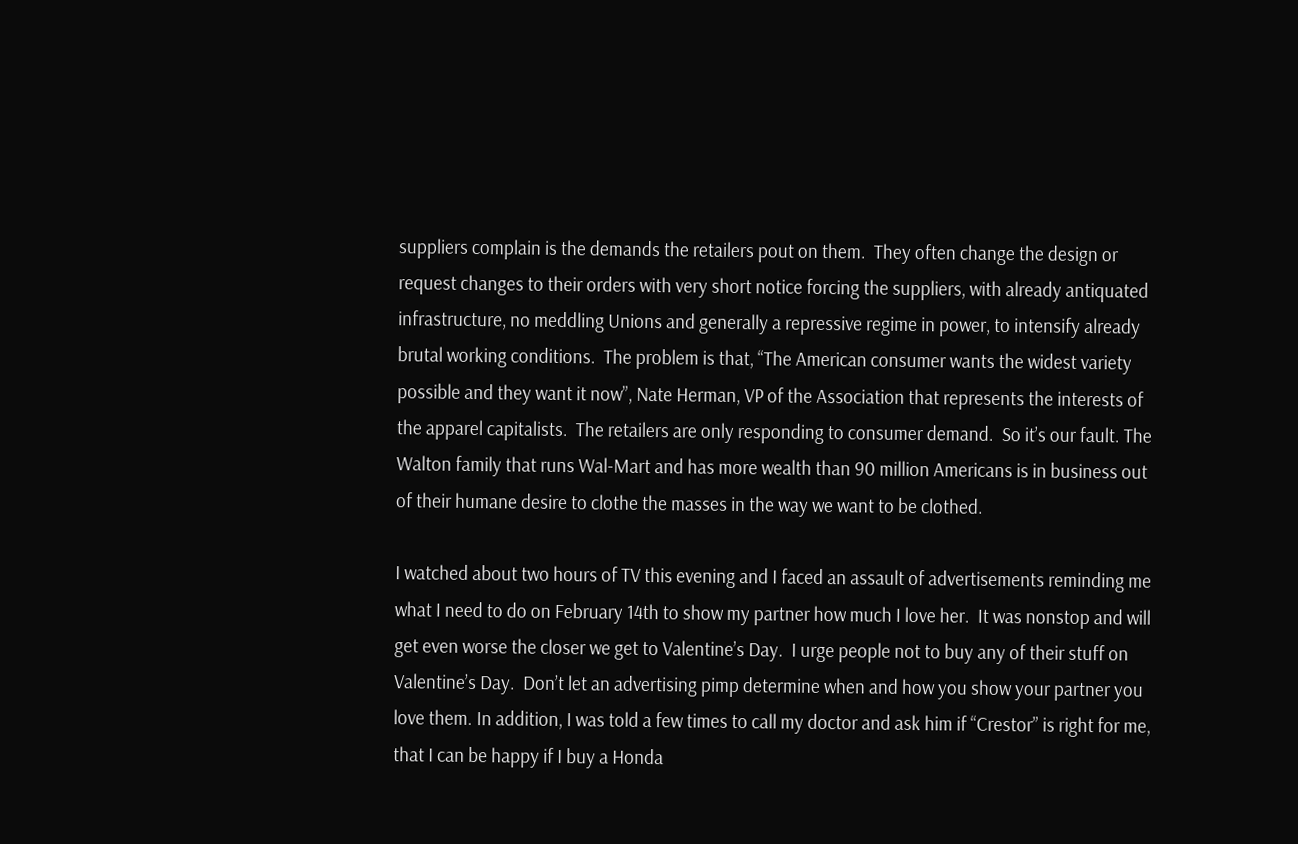suppliers complain is the demands the retailers pout on them.  They often change the design or request changes to their orders with very short notice forcing the suppliers, with already antiquated infrastructure, no meddling Unions and generally a repressive regime in power, to intensify already brutal working conditions.  The problem is that, “The American consumer wants the widest variety possible and they want it now”, Nate Herman, VP of the Association that represents the interests of the apparel capitalists.  The retailers are only responding to consumer demand.  So it’s our fault. The Walton family that runs Wal-Mart and has more wealth than 90 million Americans is in business out of their humane desire to clothe the masses in the way we want to be clothed.

I watched about two hours of TV this evening and I faced an assault of advertisements reminding me what I need to do on February 14th to show my partner how much I love her.  It was nonstop and will get even worse the closer we get to Valentine’s Day.  I urge people not to buy any of their stuff on Valentine’s Day.  Don’t let an advertising pimp determine when and how you show your partner you love them. In addition, I was told a few times to call my doctor and ask him if “Crestor” is right for me, that I can be happy if I buy a Honda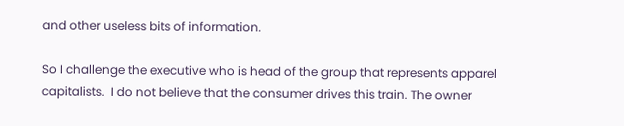and other useless bits of information.

So I challenge the executive who is head of the group that represents apparel capitalists.  I do not believe that the consumer drives this train. The owner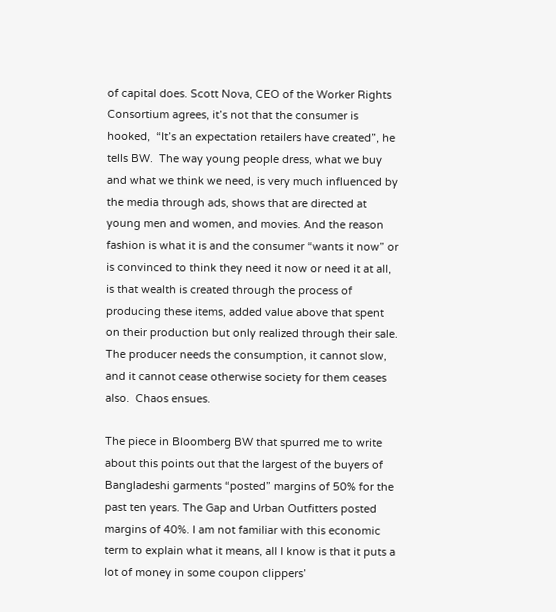of capital does. Scott Nova, CEO of the Worker Rights Consortium agrees, it’s not that the consumer is hooked,  “It’s an expectation retailers have created”, he tells BW.  The way young people dress, what we buy and what we think we need, is very much influenced by the media through ads, shows that are directed at young men and women, and movies. And the reason fashion is what it is and the consumer “wants it now” or is convinced to think they need it now or need it at all, is that wealth is created through the process of producing these items, added value above that spent on their production but only realized through their sale.  The producer needs the consumption, it cannot slow, and it cannot cease otherwise society for them ceases also.  Chaos ensues.

The piece in Bloomberg BW that spurred me to write about this points out that the largest of the buyers of Bangladeshi garments “posted” margins of 50% for the past ten years. The Gap and Urban Outfitters posted margins of 40%. I am not familiar with this economic term to explain what it means, all I know is that it puts a lot of money in some coupon clippers’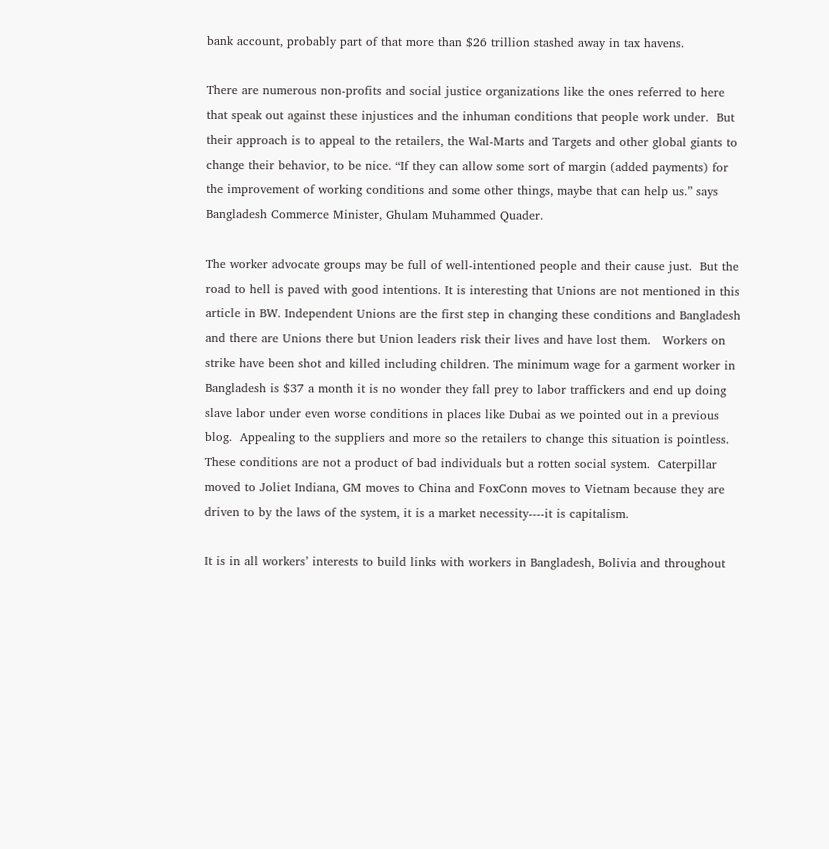bank account, probably part of that more than $26 trillion stashed away in tax havens.

There are numerous non-profits and social justice organizations like the ones referred to here that speak out against these injustices and the inhuman conditions that people work under.  But their approach is to appeal to the retailers, the Wal-Marts and Targets and other global giants to change their behavior, to be nice. “If they can allow some sort of margin (added payments) for the improvement of working conditions and some other things, maybe that can help us.” says Bangladesh Commerce Minister, Ghulam Muhammed Quader.

The worker advocate groups may be full of well-intentioned people and their cause just.  But the road to hell is paved with good intentions. It is interesting that Unions are not mentioned in this article in BW. Independent Unions are the first step in changing these conditions and Bangladesh and there are Unions there but Union leaders risk their lives and have lost them.   Workers on strike have been shot and killed including children. The minimum wage for a garment worker in Bangladesh is $37 a month it is no wonder they fall prey to labor traffickers and end up doing slave labor under even worse conditions in places like Dubai as we pointed out in a previous blog.  Appealing to the suppliers and more so the retailers to change this situation is pointless. These conditions are not a product of bad individuals but a rotten social system.  Caterpillar moved to Joliet Indiana, GM moves to China and FoxConn moves to Vietnam because they are driven to by the laws of the system, it is a market necessity----it is capitalism.

It is in all workers’ interests to build links with workers in Bangladesh, Bolivia and throughout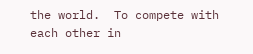the world.  To compete with each other in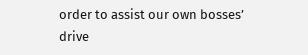order to assist our own bosses’ drive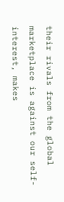their rivals from the global marketplace is against our self-interest, makes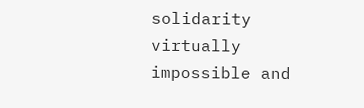solidarity virtually impossible and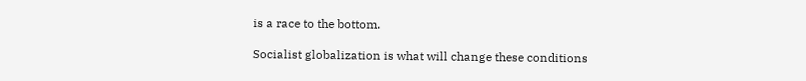is a race to the bottom.

Socialist globalization is what will change these conditions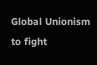Global Unionism to fight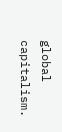global capitalism.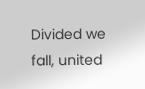Divided we fall, united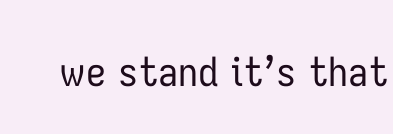we stand it’s that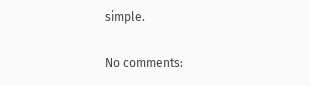simple.

No comments: